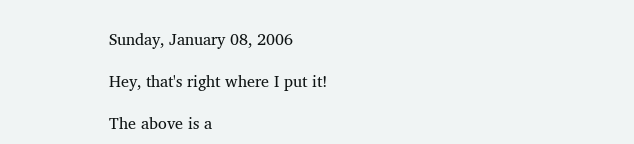Sunday, January 08, 2006

Hey, that's right where I put it!

The above is a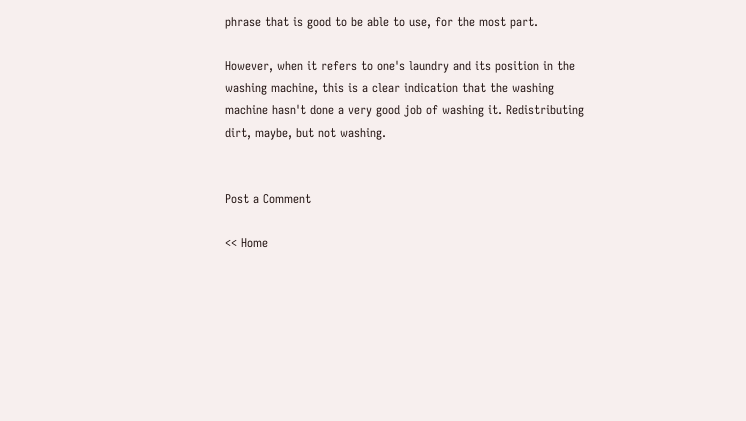phrase that is good to be able to use, for the most part.

However, when it refers to one's laundry and its position in the washing machine, this is a clear indication that the washing machine hasn't done a very good job of washing it. Redistributing dirt, maybe, but not washing.


Post a Comment

<< Home